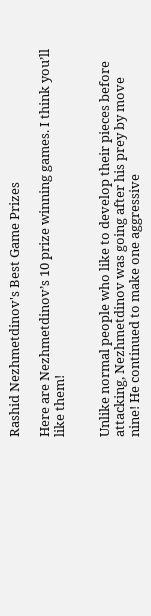Rashid Nezhmetdinov's Best Game Prizes

Here are Nezhmetdinov’s 10 prize winning games. I think you’ll like them!


Unlike normal people who like to develop their pieces before attacking, Nezhmetdinov was going after his prey by move nine! He continued to make one aggressive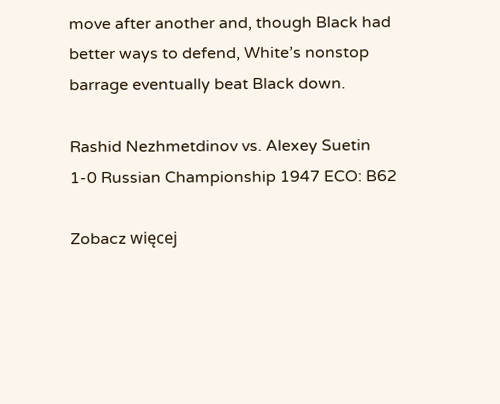move after another and, though Black had better ways to defend, White’s nonstop barrage eventually beat Black down.

Rashid Nezhmetdinov vs. Alexey Suetin
1-0 Russian Championship 1947 ECO: B62

Zobacz więcej